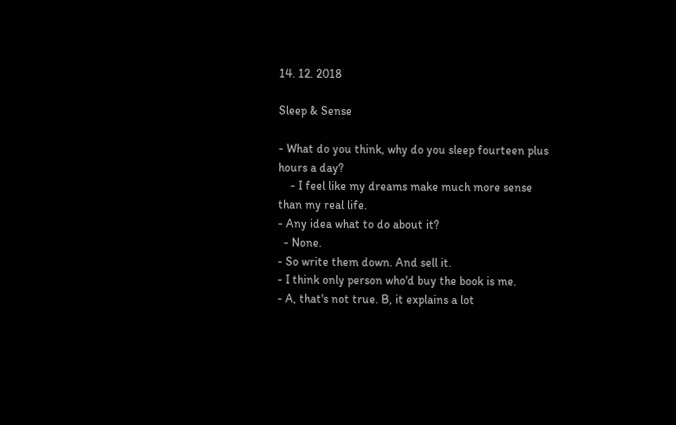14. 12. 2018

Sleep & Sense

- What do you think, why do you sleep fourteen plus hours a day?
    - I feel like my dreams make much more sense than my real life.
- Any idea what to do about it?
  - None.
- So write them down. And sell it.
- I think only person who'd buy the book is me.
- A, that's not true. B, it explains a lot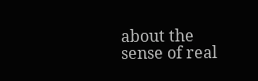about the sense of real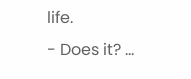life.
- Does it? ...